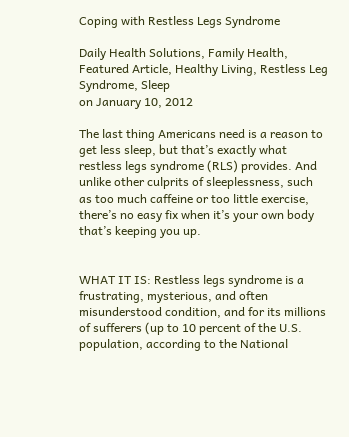Coping with Restless Legs Syndrome

Daily Health Solutions, Family Health, Featured Article, Healthy Living, Restless Leg Syndrome, Sleep
on January 10, 2012

The last thing Americans need is a reason to get less sleep, but that’s exactly what restless legs syndrome (RLS) provides. And unlike other culprits of sleeplessness, such as too much caffeine or too little exercise, there’s no easy fix when it’s your own body that’s keeping you up.


WHAT IT IS: Restless legs syndrome is a frustrating, mysterious, and often misunderstood condition, and for its millions of sufferers (up to 10 percent of the U.S. population, according to the National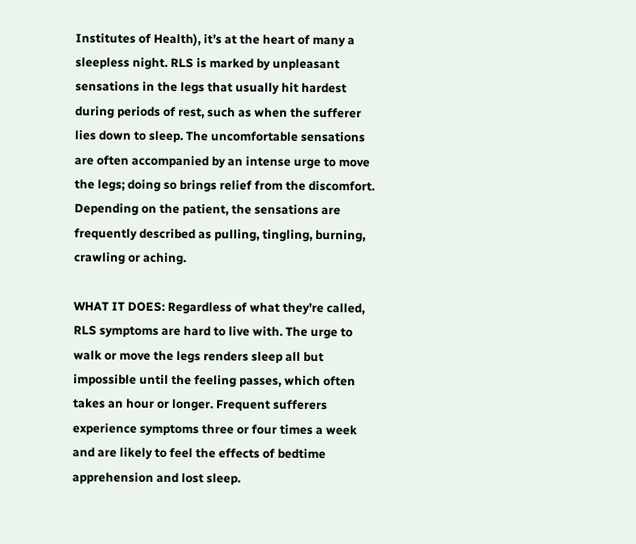Institutes of Health), it’s at the heart of many a sleepless night. RLS is marked by unpleasant sensations in the legs that usually hit hardest during periods of rest, such as when the sufferer lies down to sleep. The uncomfortable sensations are often accompanied by an intense urge to move the legs; doing so brings relief from the discomfort. Depending on the patient, the sensations are frequently described as pulling, tingling, burning, crawling or aching.

WHAT IT DOES: Regardless of what they’re called, RLS symptoms are hard to live with. The urge to walk or move the legs renders sleep all but impossible until the feeling passes, which often takes an hour or longer. Frequent sufferers experience symptoms three or four times a week and are likely to feel the effects of bedtime apprehension and lost sleep.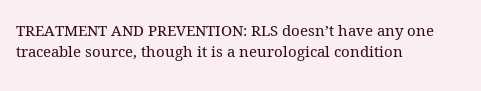TREATMENT AND PREVENTION: RLS doesn’t have any one traceable source, though it is a neurological condition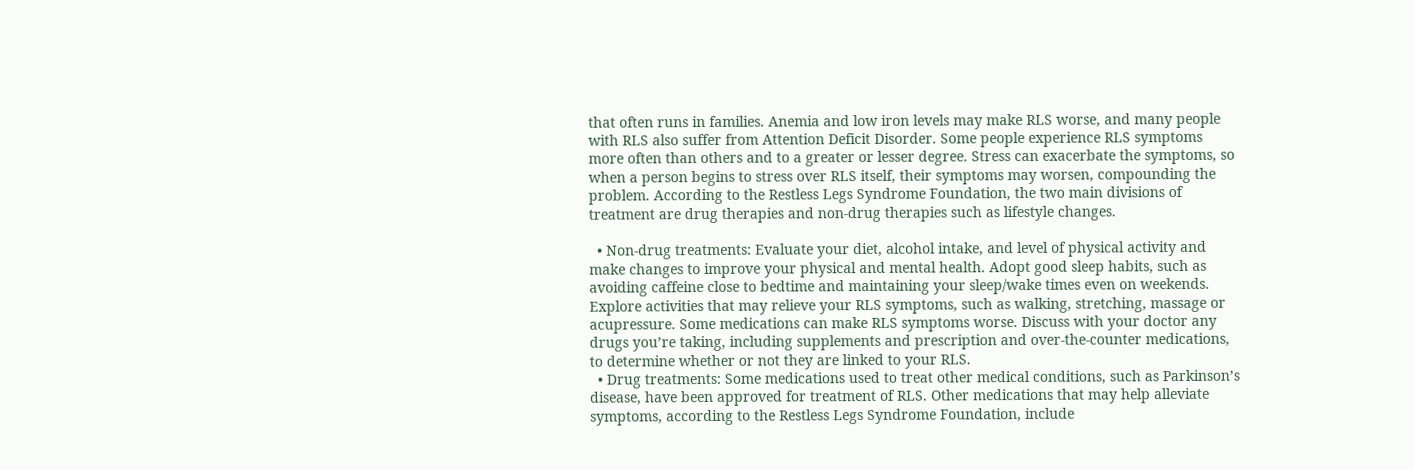that often runs in families. Anemia and low iron levels may make RLS worse, and many people with RLS also suffer from Attention Deficit Disorder. Some people experience RLS symptoms more often than others and to a greater or lesser degree. Stress can exacerbate the symptoms, so when a person begins to stress over RLS itself, their symptoms may worsen, compounding the problem. According to the Restless Legs Syndrome Foundation, the two main divisions of treatment are drug therapies and non-drug therapies such as lifestyle changes.

  • Non-drug treatments: Evaluate your diet, alcohol intake, and level of physical activity and make changes to improve your physical and mental health. Adopt good sleep habits, such as avoiding caffeine close to bedtime and maintaining your sleep/wake times even on weekends. Explore activities that may relieve your RLS symptoms, such as walking, stretching, massage or acupressure. Some medications can make RLS symptoms worse. Discuss with your doctor any drugs you’re taking, including supplements and prescription and over-the-counter medications, to determine whether or not they are linked to your RLS.
  • Drug treatments: Some medications used to treat other medical conditions, such as Parkinson’s disease, have been approved for treatment of RLS. Other medications that may help alleviate symptoms, according to the Restless Legs Syndrome Foundation, include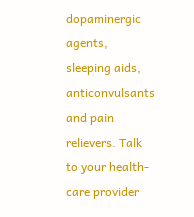dopaminergic agents, sleeping aids, anticonvulsants and pain relievers. Talk to your health-care provider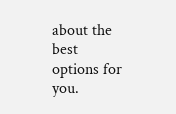about the best options for you.